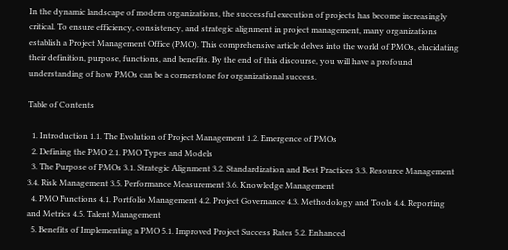In the dynamic landscape of modern organizations, the successful execution of projects has become increasingly critical. To ensure efficiency, consistency, and strategic alignment in project management, many organizations establish a Project Management Office (PMO). This comprehensive article delves into the world of PMOs, elucidating their definition, purpose, functions, and benefits. By the end of this discourse, you will have a profound understanding of how PMOs can be a cornerstone for organizational success.

Table of Contents

  1. Introduction 1.1. The Evolution of Project Management 1.2. Emergence of PMOs
  2. Defining the PMO 2.1. PMO Types and Models
  3. The Purpose of PMOs 3.1. Strategic Alignment 3.2. Standardization and Best Practices 3.3. Resource Management 3.4. Risk Management 3.5. Performance Measurement 3.6. Knowledge Management
  4. PMO Functions 4.1. Portfolio Management 4.2. Project Governance 4.3. Methodology and Tools 4.4. Reporting and Metrics 4.5. Talent Management
  5. Benefits of Implementing a PMO 5.1. Improved Project Success Rates 5.2. Enhanced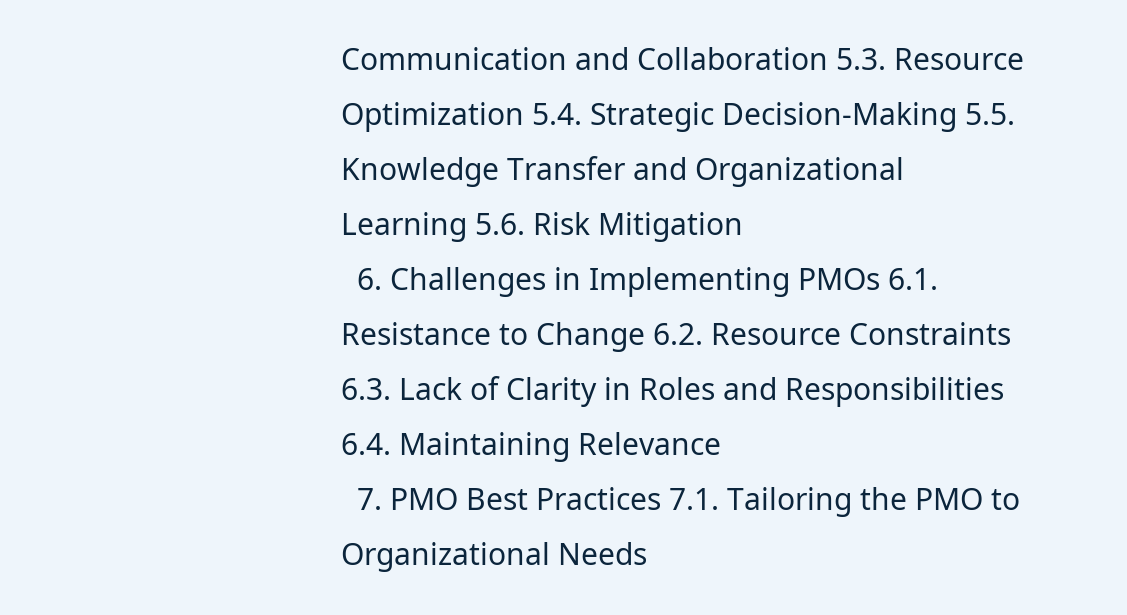Communication and Collaboration 5.3. Resource Optimization 5.4. Strategic Decision-Making 5.5. Knowledge Transfer and Organizational Learning 5.6. Risk Mitigation
  6. Challenges in Implementing PMOs 6.1. Resistance to Change 6.2. Resource Constraints 6.3. Lack of Clarity in Roles and Responsibilities 6.4. Maintaining Relevance
  7. PMO Best Practices 7.1. Tailoring the PMO to Organizational Needs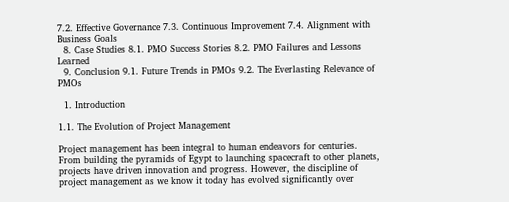7.2. Effective Governance 7.3. Continuous Improvement 7.4. Alignment with Business Goals
  8. Case Studies 8.1. PMO Success Stories 8.2. PMO Failures and Lessons Learned
  9. Conclusion 9.1. Future Trends in PMOs 9.2. The Everlasting Relevance of PMOs

  1. Introduction

1.1. The Evolution of Project Management

Project management has been integral to human endeavors for centuries. From building the pyramids of Egypt to launching spacecraft to other planets, projects have driven innovation and progress. However, the discipline of project management as we know it today has evolved significantly over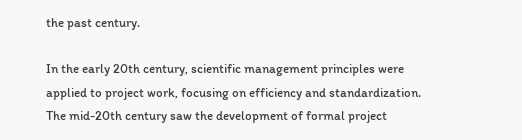the past century.

In the early 20th century, scientific management principles were applied to project work, focusing on efficiency and standardization. The mid-20th century saw the development of formal project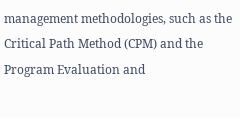management methodologies, such as the Critical Path Method (CPM) and the Program Evaluation and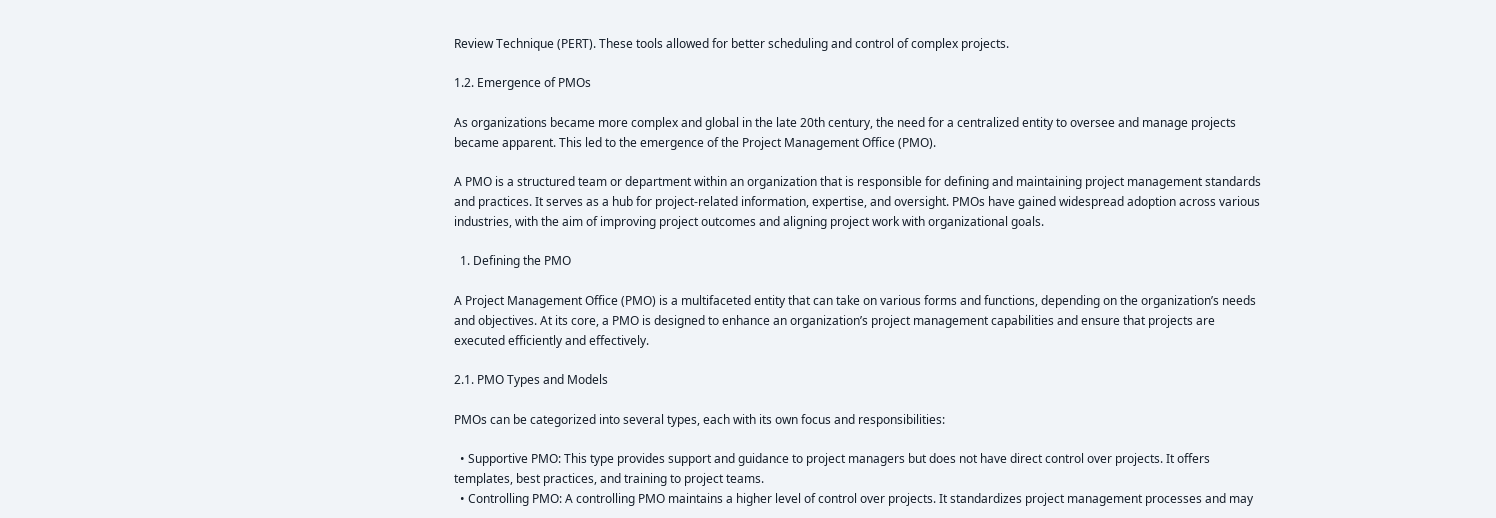Review Technique (PERT). These tools allowed for better scheduling and control of complex projects.

1.2. Emergence of PMOs

As organizations became more complex and global in the late 20th century, the need for a centralized entity to oversee and manage projects became apparent. This led to the emergence of the Project Management Office (PMO).

A PMO is a structured team or department within an organization that is responsible for defining and maintaining project management standards and practices. It serves as a hub for project-related information, expertise, and oversight. PMOs have gained widespread adoption across various industries, with the aim of improving project outcomes and aligning project work with organizational goals.

  1. Defining the PMO

A Project Management Office (PMO) is a multifaceted entity that can take on various forms and functions, depending on the organization’s needs and objectives. At its core, a PMO is designed to enhance an organization’s project management capabilities and ensure that projects are executed efficiently and effectively.

2.1. PMO Types and Models

PMOs can be categorized into several types, each with its own focus and responsibilities:

  • Supportive PMO: This type provides support and guidance to project managers but does not have direct control over projects. It offers templates, best practices, and training to project teams.
  • Controlling PMO: A controlling PMO maintains a higher level of control over projects. It standardizes project management processes and may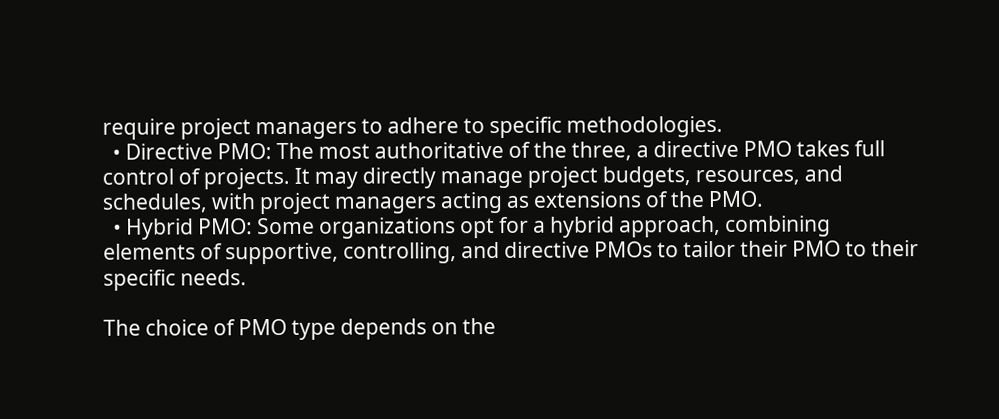require project managers to adhere to specific methodologies.
  • Directive PMO: The most authoritative of the three, a directive PMO takes full control of projects. It may directly manage project budgets, resources, and schedules, with project managers acting as extensions of the PMO.
  • Hybrid PMO: Some organizations opt for a hybrid approach, combining elements of supportive, controlling, and directive PMOs to tailor their PMO to their specific needs.

The choice of PMO type depends on the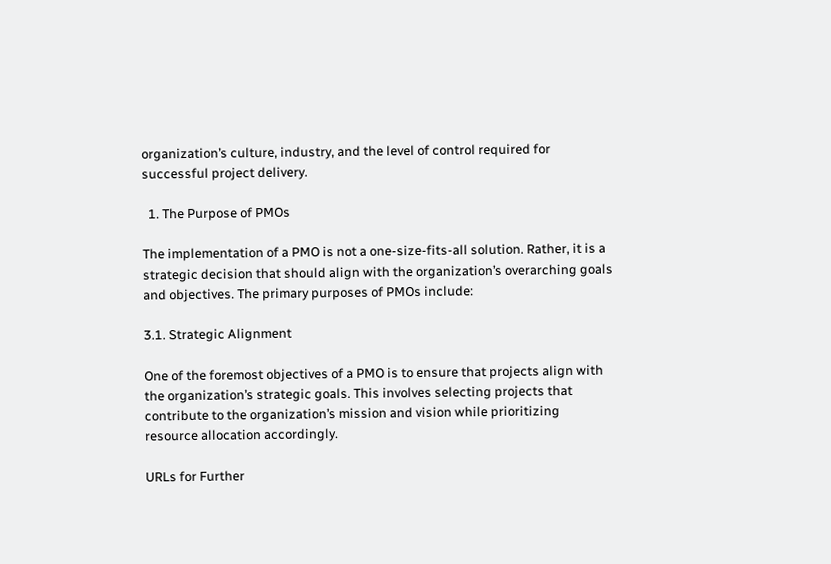organization’s culture, industry, and the level of control required for successful project delivery.

  1. The Purpose of PMOs

The implementation of a PMO is not a one-size-fits-all solution. Rather, it is a strategic decision that should align with the organization’s overarching goals and objectives. The primary purposes of PMOs include:

3.1. Strategic Alignment

One of the foremost objectives of a PMO is to ensure that projects align with the organization’s strategic goals. This involves selecting projects that contribute to the organization’s mission and vision while prioritizing resource allocation accordingly.

URLs for Further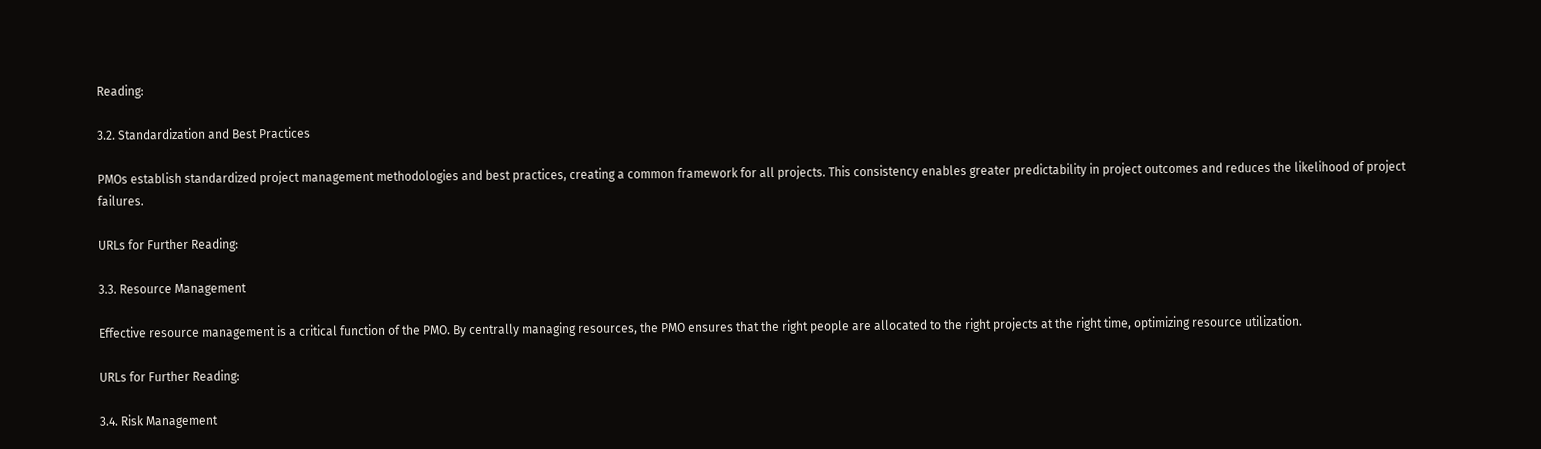Reading:

3.2. Standardization and Best Practices

PMOs establish standardized project management methodologies and best practices, creating a common framework for all projects. This consistency enables greater predictability in project outcomes and reduces the likelihood of project failures.

URLs for Further Reading:

3.3. Resource Management

Effective resource management is a critical function of the PMO. By centrally managing resources, the PMO ensures that the right people are allocated to the right projects at the right time, optimizing resource utilization.

URLs for Further Reading:

3.4. Risk Management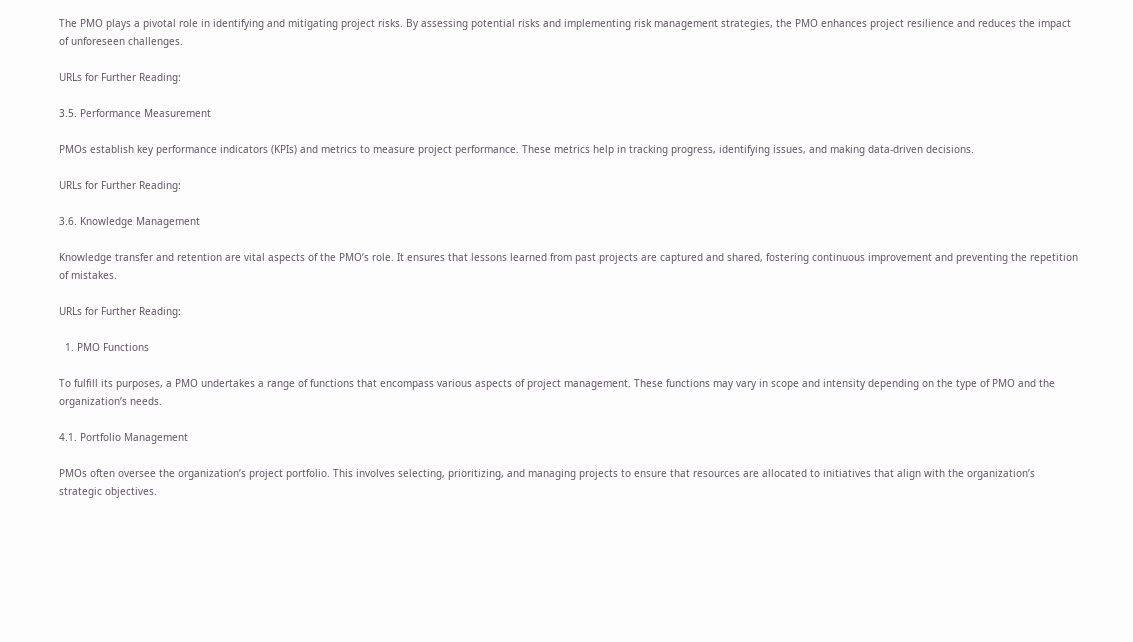The PMO plays a pivotal role in identifying and mitigating project risks. By assessing potential risks and implementing risk management strategies, the PMO enhances project resilience and reduces the impact of unforeseen challenges.

URLs for Further Reading:

3.5. Performance Measurement

PMOs establish key performance indicators (KPIs) and metrics to measure project performance. These metrics help in tracking progress, identifying issues, and making data-driven decisions.

URLs for Further Reading:

3.6. Knowledge Management

Knowledge transfer and retention are vital aspects of the PMO’s role. It ensures that lessons learned from past projects are captured and shared, fostering continuous improvement and preventing the repetition of mistakes.

URLs for Further Reading:

  1. PMO Functions

To fulfill its purposes, a PMO undertakes a range of functions that encompass various aspects of project management. These functions may vary in scope and intensity depending on the type of PMO and the organization’s needs.

4.1. Portfolio Management

PMOs often oversee the organization’s project portfolio. This involves selecting, prioritizing, and managing projects to ensure that resources are allocated to initiatives that align with the organization’s strategic objectives.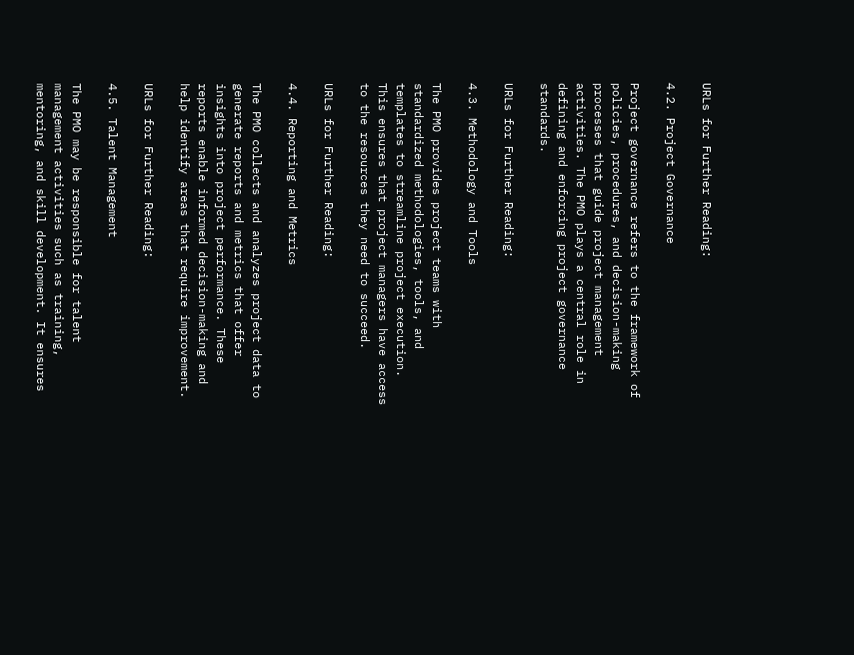URLs for Further Reading:

4.2. Project Governance

Project governance refers to the framework of policies, procedures, and decision-making processes that guide project management activities. The PMO plays a central role in defining and enforcing project governance standards.

URLs for Further Reading:

4.3. Methodology and Tools

The PMO provides project teams with standardized methodologies, tools, and templates to streamline project execution. This ensures that project managers have access to the resources they need to succeed.

URLs for Further Reading:

4.4. Reporting and Metrics

The PMO collects and analyzes project data to generate reports and metrics that offer insights into project performance. These reports enable informed decision-making and help identify areas that require improvement.

URLs for Further Reading:

4.5. Talent Management

The PMO may be responsible for talent management activities such as training, mentoring, and skill development. It ensures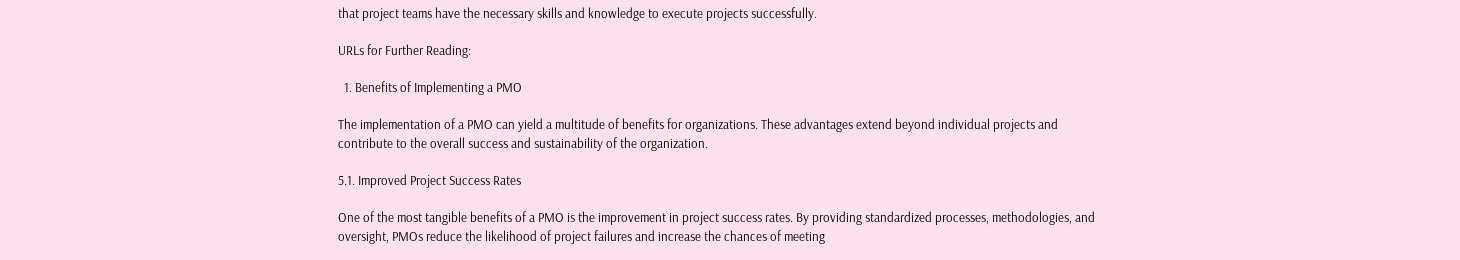that project teams have the necessary skills and knowledge to execute projects successfully.

URLs for Further Reading:

  1. Benefits of Implementing a PMO

The implementation of a PMO can yield a multitude of benefits for organizations. These advantages extend beyond individual projects and contribute to the overall success and sustainability of the organization.

5.1. Improved Project Success Rates

One of the most tangible benefits of a PMO is the improvement in project success rates. By providing standardized processes, methodologies, and oversight, PMOs reduce the likelihood of project failures and increase the chances of meeting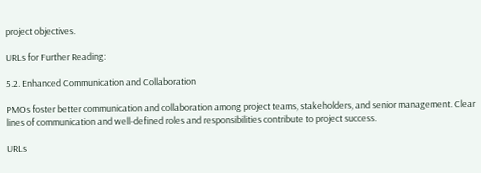project objectives.

URLs for Further Reading:

5.2. Enhanced Communication and Collaboration

PMOs foster better communication and collaboration among project teams, stakeholders, and senior management. Clear lines of communication and well-defined roles and responsibilities contribute to project success.

URLs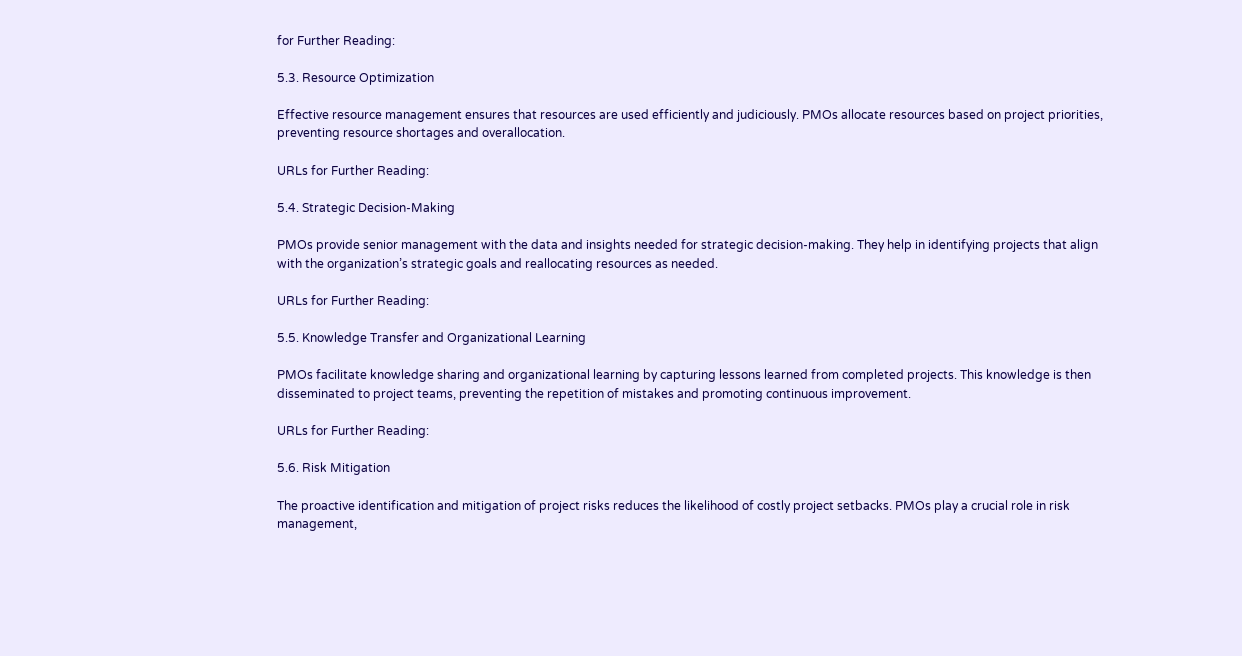for Further Reading:

5.3. Resource Optimization

Effective resource management ensures that resources are used efficiently and judiciously. PMOs allocate resources based on project priorities, preventing resource shortages and overallocation.

URLs for Further Reading:

5.4. Strategic Decision-Making

PMOs provide senior management with the data and insights needed for strategic decision-making. They help in identifying projects that align with the organization’s strategic goals and reallocating resources as needed.

URLs for Further Reading:

5.5. Knowledge Transfer and Organizational Learning

PMOs facilitate knowledge sharing and organizational learning by capturing lessons learned from completed projects. This knowledge is then disseminated to project teams, preventing the repetition of mistakes and promoting continuous improvement.

URLs for Further Reading:

5.6. Risk Mitigation

The proactive identification and mitigation of project risks reduces the likelihood of costly project setbacks. PMOs play a crucial role in risk management,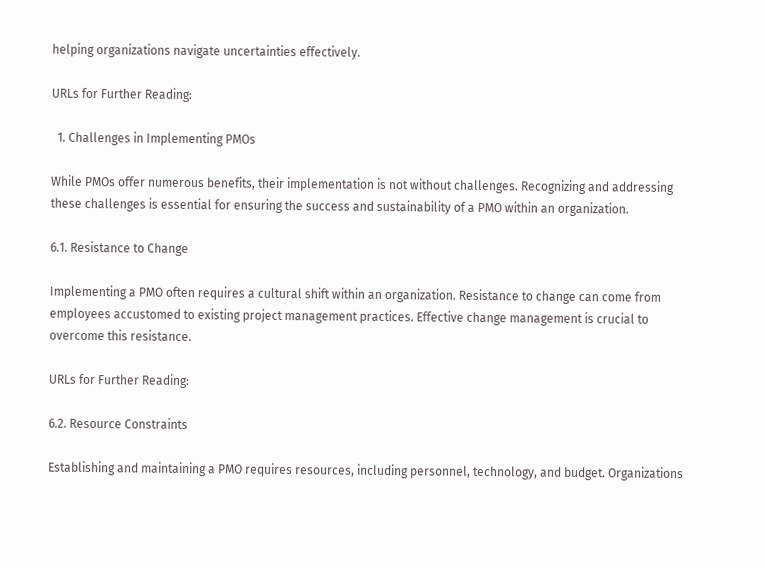helping organizations navigate uncertainties effectively.

URLs for Further Reading:

  1. Challenges in Implementing PMOs

While PMOs offer numerous benefits, their implementation is not without challenges. Recognizing and addressing these challenges is essential for ensuring the success and sustainability of a PMO within an organization.

6.1. Resistance to Change

Implementing a PMO often requires a cultural shift within an organization. Resistance to change can come from employees accustomed to existing project management practices. Effective change management is crucial to overcome this resistance.

URLs for Further Reading:

6.2. Resource Constraints

Establishing and maintaining a PMO requires resources, including personnel, technology, and budget. Organizations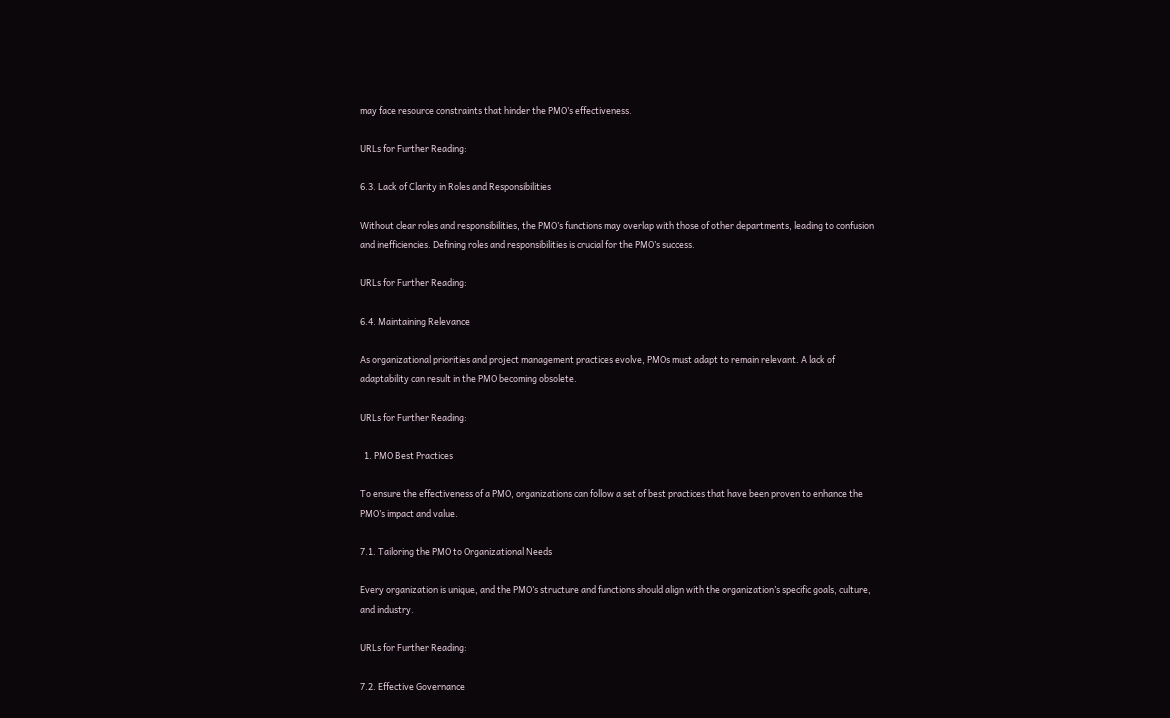may face resource constraints that hinder the PMO’s effectiveness.

URLs for Further Reading:

6.3. Lack of Clarity in Roles and Responsibilities

Without clear roles and responsibilities, the PMO’s functions may overlap with those of other departments, leading to confusion and inefficiencies. Defining roles and responsibilities is crucial for the PMO’s success.

URLs for Further Reading:

6.4. Maintaining Relevance

As organizational priorities and project management practices evolve, PMOs must adapt to remain relevant. A lack of adaptability can result in the PMO becoming obsolete.

URLs for Further Reading:

  1. PMO Best Practices

To ensure the effectiveness of a PMO, organizations can follow a set of best practices that have been proven to enhance the PMO’s impact and value.

7.1. Tailoring the PMO to Organizational Needs

Every organization is unique, and the PMO’s structure and functions should align with the organization’s specific goals, culture, and industry.

URLs for Further Reading:

7.2. Effective Governance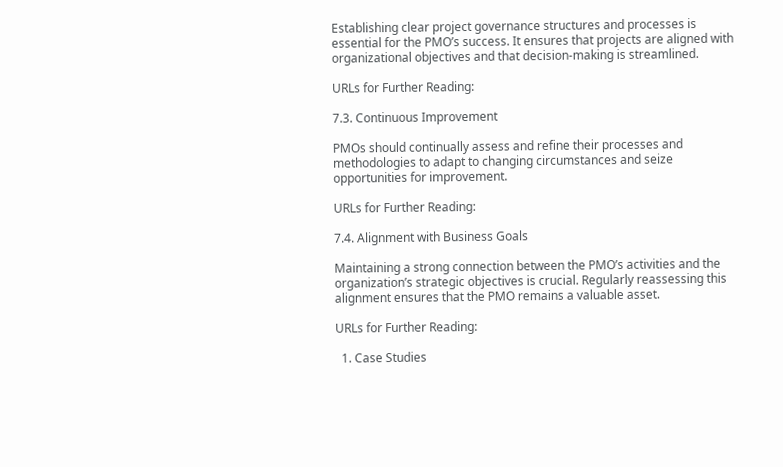Establishing clear project governance structures and processes is essential for the PMO’s success. It ensures that projects are aligned with organizational objectives and that decision-making is streamlined.

URLs for Further Reading:

7.3. Continuous Improvement

PMOs should continually assess and refine their processes and methodologies to adapt to changing circumstances and seize opportunities for improvement.

URLs for Further Reading:

7.4. Alignment with Business Goals

Maintaining a strong connection between the PMO’s activities and the organization’s strategic objectives is crucial. Regularly reassessing this alignment ensures that the PMO remains a valuable asset.

URLs for Further Reading:

  1. Case Studies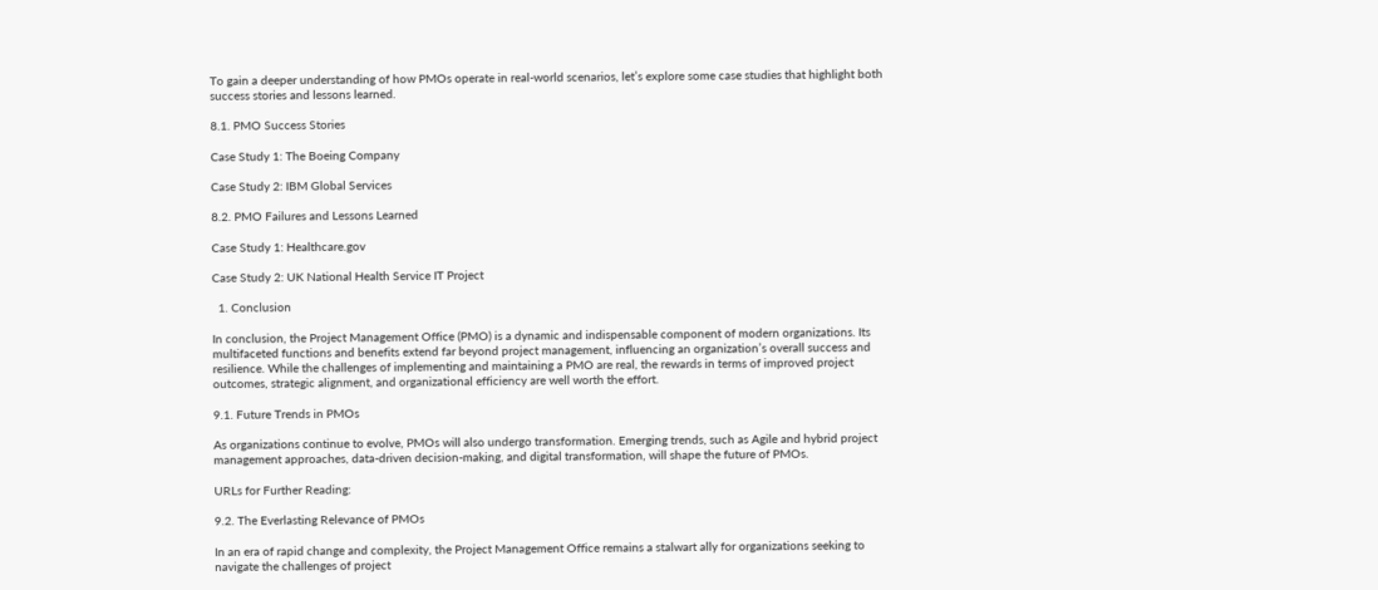To gain a deeper understanding of how PMOs operate in real-world scenarios, let’s explore some case studies that highlight both success stories and lessons learned.

8.1. PMO Success Stories

Case Study 1: The Boeing Company

Case Study 2: IBM Global Services

8.2. PMO Failures and Lessons Learned

Case Study 1: Healthcare.gov

Case Study 2: UK National Health Service IT Project

  1. Conclusion

In conclusion, the Project Management Office (PMO) is a dynamic and indispensable component of modern organizations. Its multifaceted functions and benefits extend far beyond project management, influencing an organization’s overall success and resilience. While the challenges of implementing and maintaining a PMO are real, the rewards in terms of improved project outcomes, strategic alignment, and organizational efficiency are well worth the effort.

9.1. Future Trends in PMOs

As organizations continue to evolve, PMOs will also undergo transformation. Emerging trends, such as Agile and hybrid project management approaches, data-driven decision-making, and digital transformation, will shape the future of PMOs.

URLs for Further Reading:

9.2. The Everlasting Relevance of PMOs

In an era of rapid change and complexity, the Project Management Office remains a stalwart ally for organizations seeking to navigate the challenges of project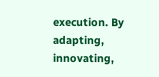execution. By adapting, innovating,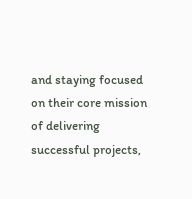and staying focused on their core mission of delivering successful projects,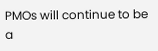PMOs will continue to be a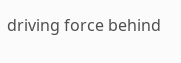driving force behind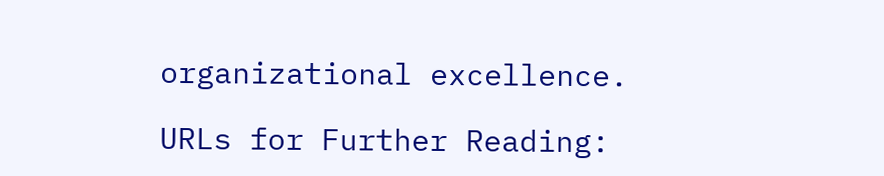organizational excellence.

URLs for Further Reading: